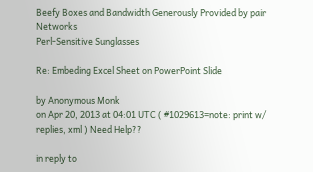Beefy Boxes and Bandwidth Generously Provided by pair Networks
Perl-Sensitive Sunglasses

Re: Embeding Excel Sheet on PowerPoint Slide

by Anonymous Monk
on Apr 20, 2013 at 04:01 UTC ( #1029613=note: print w/ replies, xml ) Need Help??

in reply to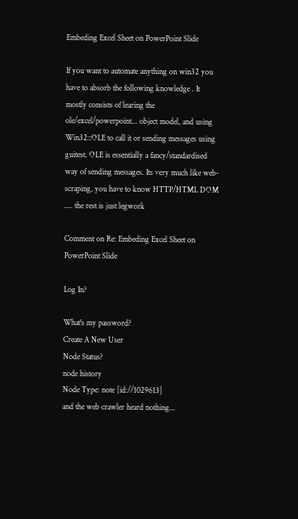Embeding Excel Sheet on PowerPoint Slide

If you want to automate anything on win32 you have to absorb the following knowledge . It mostly consists of learing the ole/excel/powerpoint... object model, and using Win32::OLE to call it or sending messages using guitest. OLE is essentially a fancy/standardised way of sending messages. Its very much like web-scraping, you have to know HTTP/HTML DOM .... the rest is just legwork

Comment on Re: Embeding Excel Sheet on PowerPoint Slide

Log In?

What's my password?
Create A New User
Node Status?
node history
Node Type: note [id://1029613]
and the web crawler heard nothing...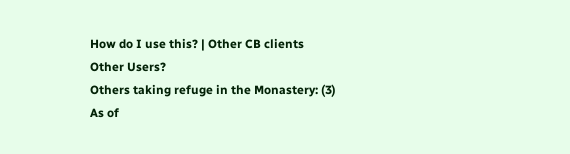How do I use this? | Other CB clients
Other Users?
Others taking refuge in the Monastery: (3)
As of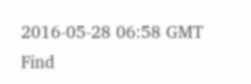2016-05-28 06:58 GMT
Find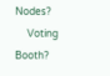Nodes?
    Voting Booth?